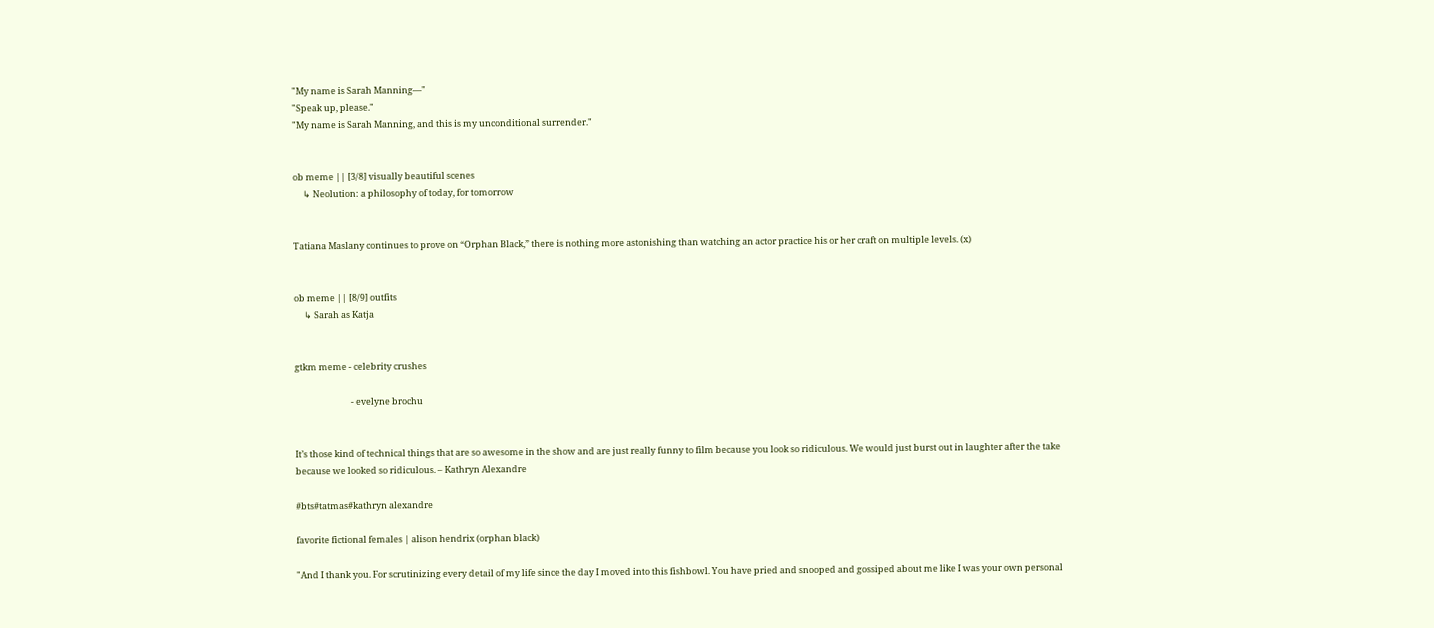"My name is Sarah Manning—"
"Speak up, please."
"My name is Sarah Manning, and this is my unconditional surrender."


ob meme || [3/8] visually beautiful scenes
     ↳ Neolution: a philosophy of today, for tomorrow


Tatiana Maslany continues to prove on “Orphan Black,” there is nothing more astonishing than watching an actor practice his or her craft on multiple levels. (x)


ob meme || [8/9] outfits
     ↳ Sarah as Katja


gtkm meme - celebrity crushes

                            - evelyne brochu


It’s those kind of technical things that are so awesome in the show and are just really funny to film because you look so ridiculous. We would just burst out in laughter after the take because we looked so ridiculous. – Kathryn Alexandre

#bts#tatmas#kathryn alexandre

favorite fictional females | alison hendrix (orphan black)

"And I thank you. For scrutinizing every detail of my life since the day I moved into this fishbowl. You have pried and snooped and gossiped about me like I was your own personal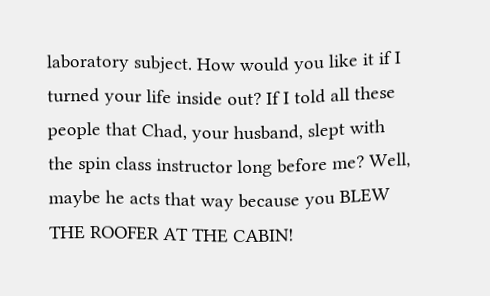laboratory subject. How would you like it if I turned your life inside out? If I told all these people that Chad, your husband, slept with the spin class instructor long before me? Well, maybe he acts that way because you BLEW THE ROOFER AT THE CABIN!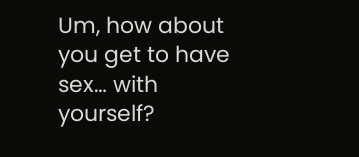Um, how about you get to have sex… with yourself?